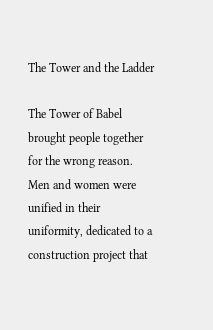The Tower and the Ladder

The Tower of Babel brought people together for the wrong reason. Men and women were unified in their uniformity, dedicated to a construction project that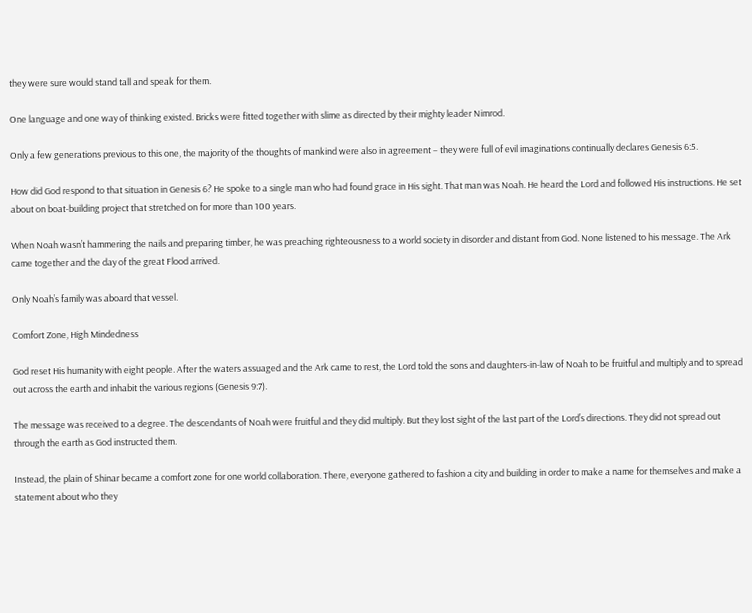they were sure would stand tall and speak for them.

One language and one way of thinking existed. Bricks were fitted together with slime as directed by their mighty leader Nimrod.

Only a few generations previous to this one, the majority of the thoughts of mankind were also in agreement – they were full of evil imaginations continually declares Genesis 6:5.

How did God respond to that situation in Genesis 6? He spoke to a single man who had found grace in His sight. That man was Noah. He heard the Lord and followed His instructions. He set about on boat-building project that stretched on for more than 100 years.

When Noah wasn’t hammering the nails and preparing timber, he was preaching righteousness to a world society in disorder and distant from God. None listened to his message. The Ark came together and the day of the great Flood arrived.

Only Noah’s family was aboard that vessel.

Comfort Zone, High Mindedness

God reset His humanity with eight people. After the waters assuaged and the Ark came to rest, the Lord told the sons and daughters-in-law of Noah to be fruitful and multiply and to spread out across the earth and inhabit the various regions (Genesis 9:7).

The message was received to a degree. The descendants of Noah were fruitful and they did multiply. But they lost sight of the last part of the Lord’s directions. They did not spread out through the earth as God instructed them.

Instead, the plain of Shinar became a comfort zone for one world collaboration. There, everyone gathered to fashion a city and building in order to make a name for themselves and make a statement about who they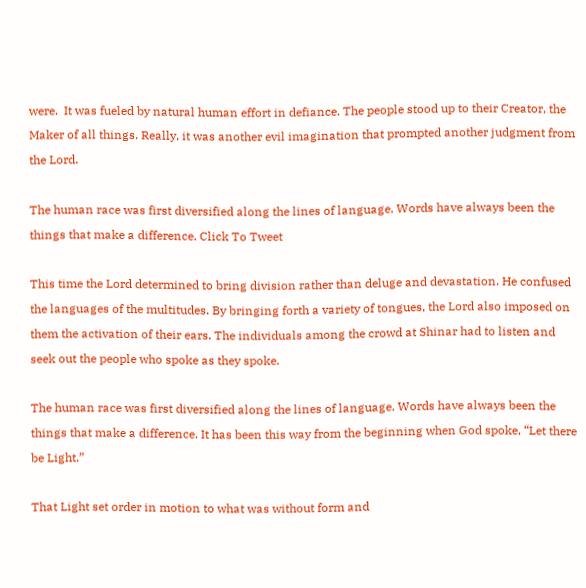were.  It was fueled by natural human effort in defiance. The people stood up to their Creator, the Maker of all things. Really, it was another evil imagination that prompted another judgment from the Lord.

The human race was first diversified along the lines of language. Words have always been the things that make a difference. Click To Tweet

This time the Lord determined to bring division rather than deluge and devastation. He confused the languages of the multitudes. By bringing forth a variety of tongues, the Lord also imposed on them the activation of their ears. The individuals among the crowd at Shinar had to listen and seek out the people who spoke as they spoke.

The human race was first diversified along the lines of language. Words have always been the things that make a difference. It has been this way from the beginning when God spoke, “Let there be Light.”

That Light set order in motion to what was without form and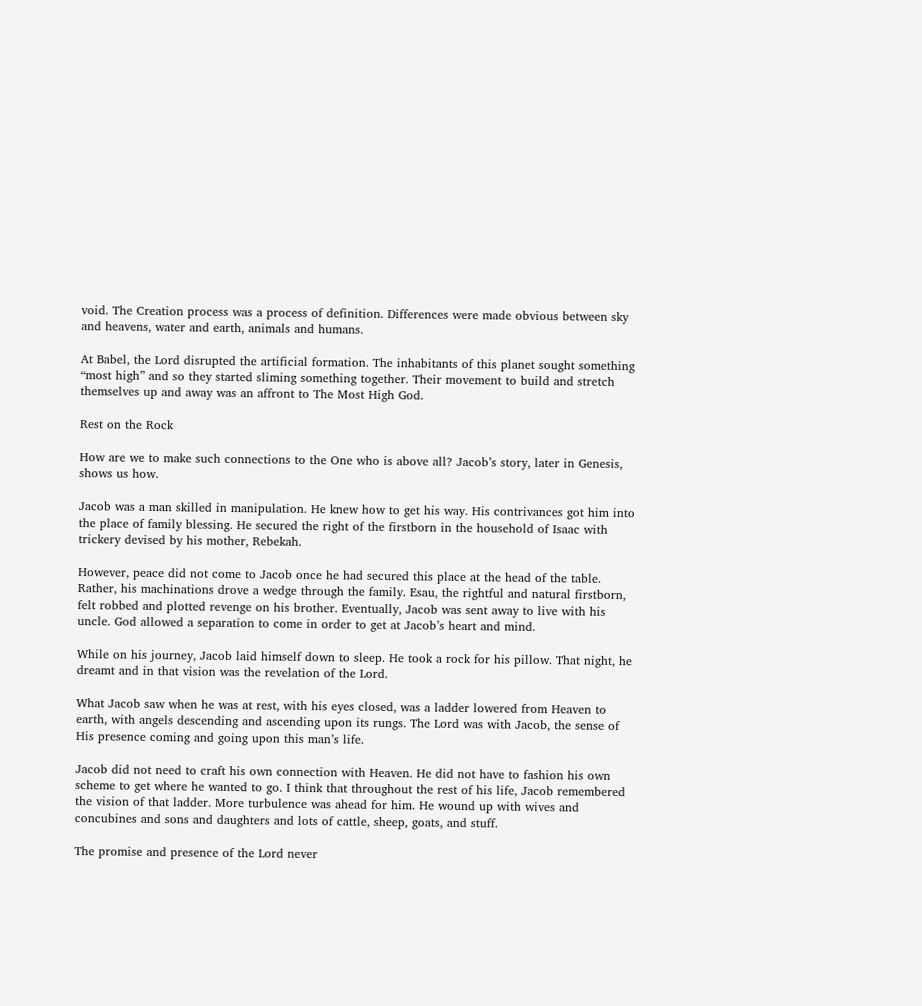void. The Creation process was a process of definition. Differences were made obvious between sky and heavens, water and earth, animals and humans.

At Babel, the Lord disrupted the artificial formation. The inhabitants of this planet sought something “most high” and so they started sliming something together. Their movement to build and stretch themselves up and away was an affront to The Most High God.

Rest on the Rock

How are we to make such connections to the One who is above all? Jacob’s story, later in Genesis, shows us how.

Jacob was a man skilled in manipulation. He knew how to get his way. His contrivances got him into the place of family blessing. He secured the right of the firstborn in the household of Isaac with trickery devised by his mother, Rebekah.

However, peace did not come to Jacob once he had secured this place at the head of the table. Rather, his machinations drove a wedge through the family. Esau, the rightful and natural firstborn, felt robbed and plotted revenge on his brother. Eventually, Jacob was sent away to live with his uncle. God allowed a separation to come in order to get at Jacob’s heart and mind.

While on his journey, Jacob laid himself down to sleep. He took a rock for his pillow. That night, he dreamt and in that vision was the revelation of the Lord.

What Jacob saw when he was at rest, with his eyes closed, was a ladder lowered from Heaven to earth, with angels descending and ascending upon its rungs. The Lord was with Jacob, the sense of His presence coming and going upon this man’s life.

Jacob did not need to craft his own connection with Heaven. He did not have to fashion his own scheme to get where he wanted to go. I think that throughout the rest of his life, Jacob remembered the vision of that ladder. More turbulence was ahead for him. He wound up with wives and concubines and sons and daughters and lots of cattle, sheep, goats, and stuff.

The promise and presence of the Lord never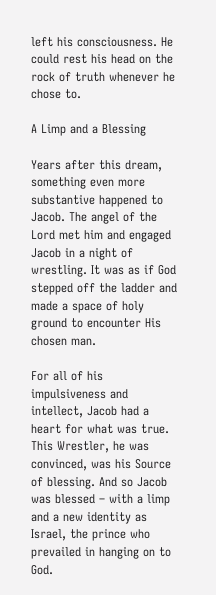left his consciousness. He could rest his head on the rock of truth whenever he chose to.

A Limp and a Blessing

Years after this dream, something even more substantive happened to Jacob. The angel of the Lord met him and engaged Jacob in a night of wrestling. It was as if God stepped off the ladder and made a space of holy ground to encounter His chosen man.

For all of his impulsiveness and intellect, Jacob had a heart for what was true. This Wrestler, he was convinced, was his Source of blessing. And so Jacob was blessed – with a limp and a new identity as Israel, the prince who prevailed in hanging on to God.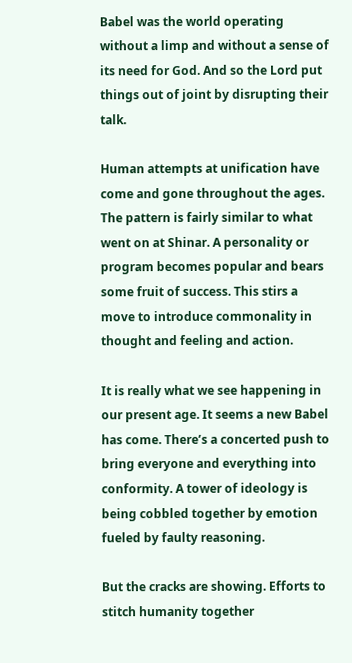Babel was the world operating without a limp and without a sense of its need for God. And so the Lord put things out of joint by disrupting their talk.

Human attempts at unification have come and gone throughout the ages. The pattern is fairly similar to what went on at Shinar. A personality or program becomes popular and bears some fruit of success. This stirs a move to introduce commonality in thought and feeling and action.

It is really what we see happening in our present age. It seems a new Babel has come. There’s a concerted push to bring everyone and everything into conformity. A tower of ideology is being cobbled together by emotion fueled by faulty reasoning.

But the cracks are showing. Efforts to stitch humanity together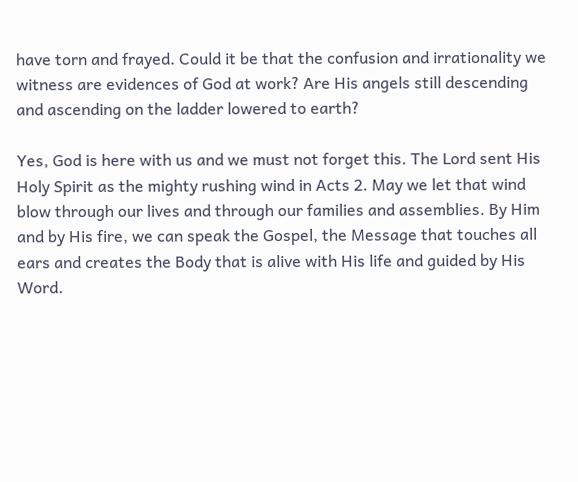have torn and frayed. Could it be that the confusion and irrationality we witness are evidences of God at work? Are His angels still descending and ascending on the ladder lowered to earth?

Yes, God is here with us and we must not forget this. The Lord sent His Holy Spirit as the mighty rushing wind in Acts 2. May we let that wind blow through our lives and through our families and assemblies. By Him and by His fire, we can speak the Gospel, the Message that touches all ears and creates the Body that is alive with His life and guided by His Word.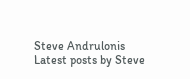Steve Andrulonis
Latest posts by Steve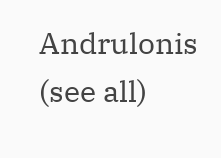Andrulonis (see all)